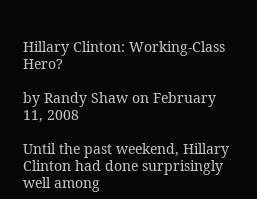Hillary Clinton: Working-Class Hero?

by Randy Shaw on February 11, 2008

Until the past weekend, Hillary Clinton had done surprisingly well among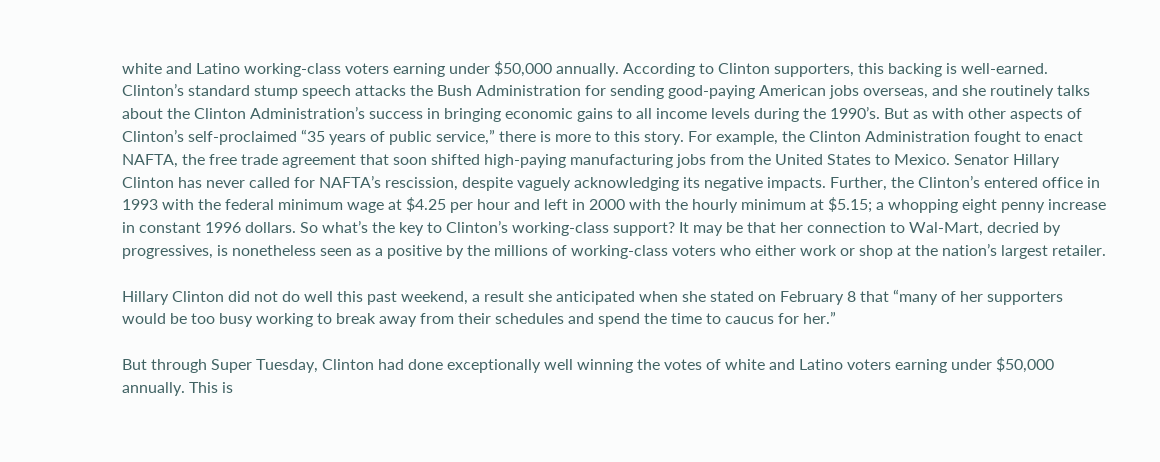white and Latino working-class voters earning under $50,000 annually. According to Clinton supporters, this backing is well-earned. Clinton’s standard stump speech attacks the Bush Administration for sending good-paying American jobs overseas, and she routinely talks about the Clinton Administration’s success in bringing economic gains to all income levels during the 1990’s. But as with other aspects of Clinton’s self-proclaimed “35 years of public service,” there is more to this story. For example, the Clinton Administration fought to enact NAFTA, the free trade agreement that soon shifted high-paying manufacturing jobs from the United States to Mexico. Senator Hillary Clinton has never called for NAFTA’s rescission, despite vaguely acknowledging its negative impacts. Further, the Clinton’s entered office in 1993 with the federal minimum wage at $4.25 per hour and left in 2000 with the hourly minimum at $5.15; a whopping eight penny increase in constant 1996 dollars. So what’s the key to Clinton’s working-class support? It may be that her connection to Wal-Mart, decried by progressives, is nonetheless seen as a positive by the millions of working-class voters who either work or shop at the nation’s largest retailer.

Hillary Clinton did not do well this past weekend, a result she anticipated when she stated on February 8 that “many of her supporters would be too busy working to break away from their schedules and spend the time to caucus for her.”

But through Super Tuesday, Clinton had done exceptionally well winning the votes of white and Latino voters earning under $50,000 annually. This is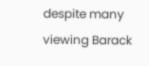despite many viewing Barack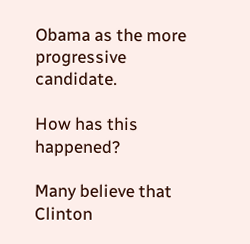Obama as the more progressive candidate.

How has this happened?

Many believe that Clinton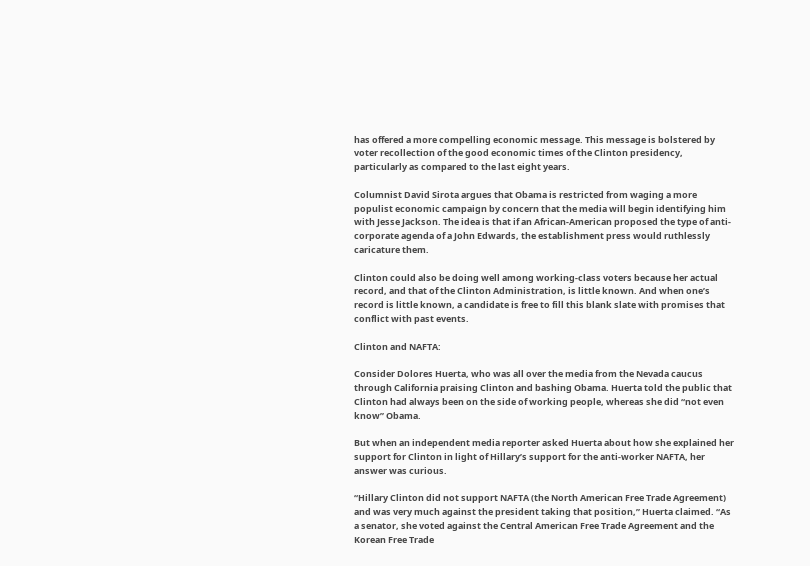has offered a more compelling economic message. This message is bolstered by voter recollection of the good economic times of the Clinton presidency, particularly as compared to the last eight years.

Columnist David Sirota argues that Obama is restricted from waging a more populist economic campaign by concern that the media will begin identifying him with Jesse Jackson. The idea is that if an African-American proposed the type of anti-corporate agenda of a John Edwards, the establishment press would ruthlessly caricature them.

Clinton could also be doing well among working-class voters because her actual record, and that of the Clinton Administration, is little known. And when one’s record is little known, a candidate is free to fill this blank slate with promises that conflict with past events.

Clinton and NAFTA:

Consider Dolores Huerta, who was all over the media from the Nevada caucus through California praising Clinton and bashing Obama. Huerta told the public that Clinton had always been on the side of working people, whereas she did “not even know” Obama.

But when an independent media reporter asked Huerta about how she explained her support for Clinton in light of Hillary’s support for the anti-worker NAFTA, her answer was curious.

“Hillary Clinton did not support NAFTA (the North American Free Trade Agreement) and was very much against the president taking that position,” Huerta claimed. “As a senator, she voted against the Central American Free Trade Agreement and the Korean Free Trade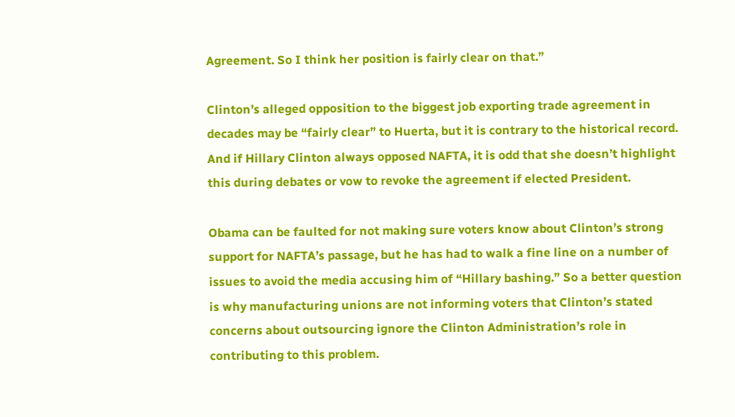Agreement. So I think her position is fairly clear on that.”

Clinton’s alleged opposition to the biggest job exporting trade agreement in decades may be “fairly clear” to Huerta, but it is contrary to the historical record. And if Hillary Clinton always opposed NAFTA, it is odd that she doesn’t highlight this during debates or vow to revoke the agreement if elected President.

Obama can be faulted for not making sure voters know about Clinton’s strong support for NAFTA’s passage, but he has had to walk a fine line on a number of issues to avoid the media accusing him of “Hillary bashing.” So a better question is why manufacturing unions are not informing voters that Clinton’s stated concerns about outsourcing ignore the Clinton Administration’s role in contributing to this problem.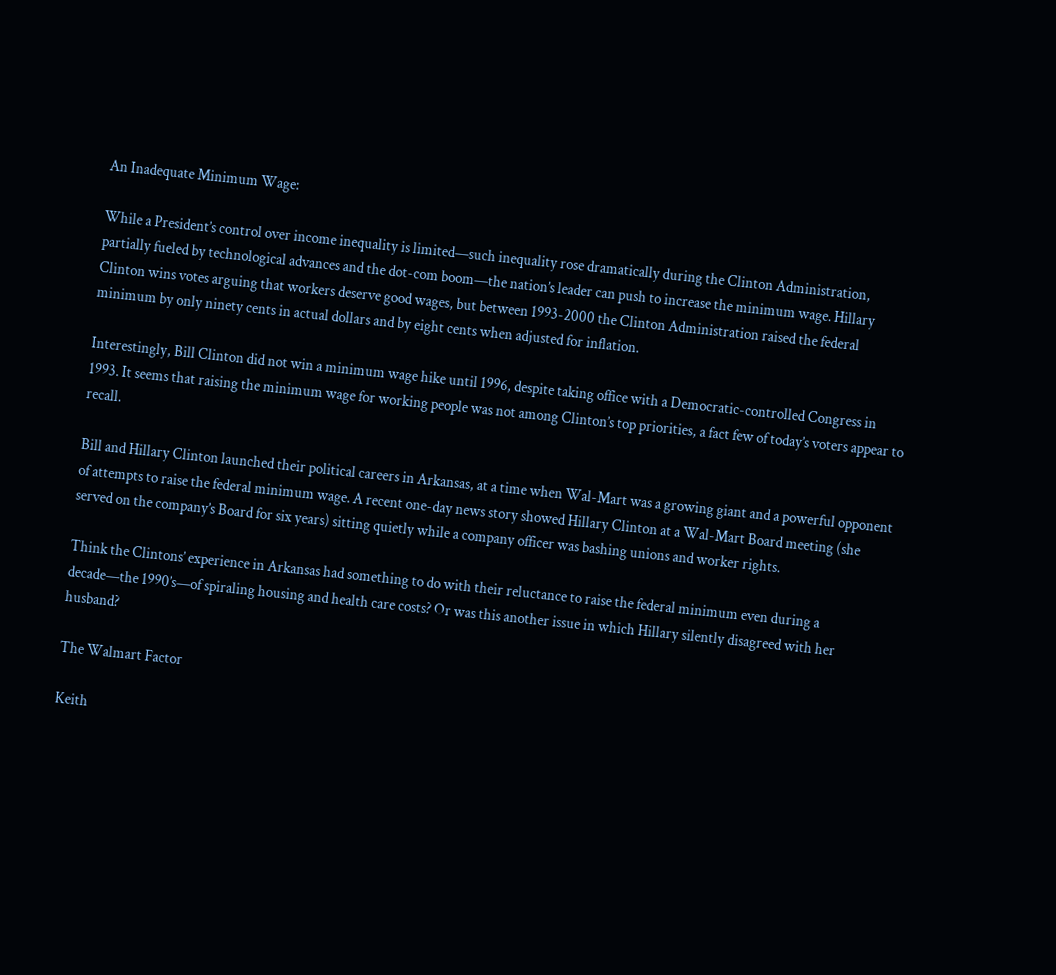An Inadequate Minimum Wage:

While a President’s control over income inequality is limited—such inequality rose dramatically during the Clinton Administration, partially fueled by technological advances and the dot-com boom—the nation’s leader can push to increase the minimum wage. Hillary Clinton wins votes arguing that workers deserve good wages, but between 1993-2000 the Clinton Administration raised the federal minimum by only ninety cents in actual dollars and by eight cents when adjusted for inflation.

Interestingly, Bill Clinton did not win a minimum wage hike until 1996, despite taking office with a Democratic-controlled Congress in 1993. It seems that raising the minimum wage for working people was not among Clinton’s top priorities, a fact few of today’s voters appear to recall.

Bill and Hillary Clinton launched their political careers in Arkansas, at a time when Wal-Mart was a growing giant and a powerful opponent of attempts to raise the federal minimum wage. A recent one-day news story showed Hillary Clinton at a Wal-Mart Board meeting (she served on the company’s Board for six years) sitting quietly while a company officer was bashing unions and worker rights.

Think the Clintons’ experience in Arkansas had something to do with their reluctance to raise the federal minimum even during a decade—the 1990’s—of spiraling housing and health care costs? Or was this another issue in which Hillary silently disagreed with her husband?

The Walmart Factor

Keith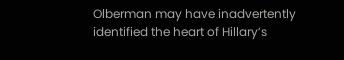Olberman may have inadvertently identified the heart of Hillary’s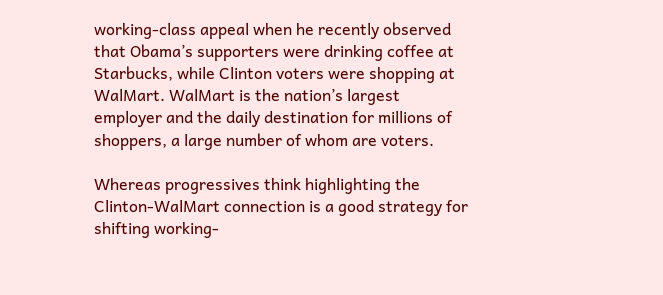working-class appeal when he recently observed that Obama’s supporters were drinking coffee at Starbucks, while Clinton voters were shopping at WalMart. WalMart is the nation’s largest employer and the daily destination for millions of shoppers, a large number of whom are voters.

Whereas progressives think highlighting the Clinton-WalMart connection is a good strategy for shifting working-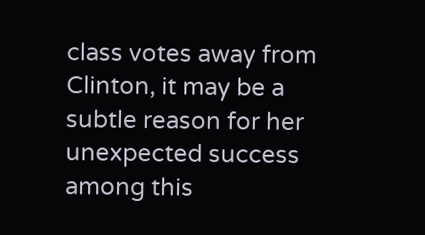class votes away from Clinton, it may be a subtle reason for her unexpected success among this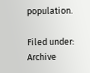population.

Filed under: Archive